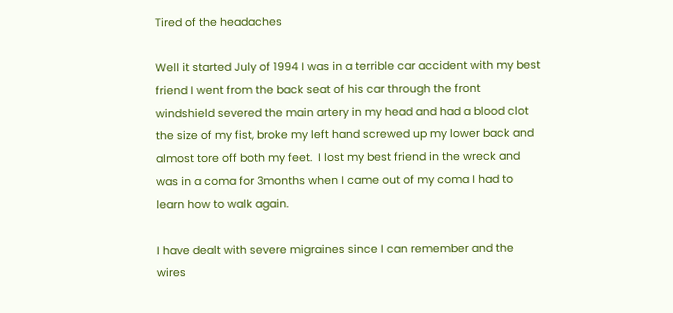Tired of the headaches

Well it started July of 1994 I was in a terrible car accident with my best friend I went from the back seat of his car through the front windshield severed the main artery in my head and had a blood clot the size of my fist, broke my left hand screwed up my lower back and almost tore off both my feet.  I lost my best friend in the wreck and was in a coma for 3months when I came out of my coma I had to learn how to walk again.

I have dealt with severe migraines since I can remember and the wires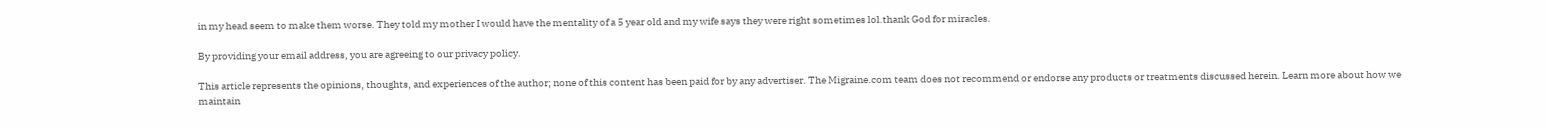in my head seem to make them worse. They told my mother I would have the mentality of a 5 year old and my wife says they were right sometimes lol.thank God for miracles.

By providing your email address, you are agreeing to our privacy policy.

This article represents the opinions, thoughts, and experiences of the author; none of this content has been paid for by any advertiser. The Migraine.com team does not recommend or endorse any products or treatments discussed herein. Learn more about how we maintain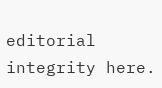editorial integrity here.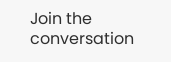Join the conversation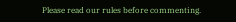Please read our rules before commenting.